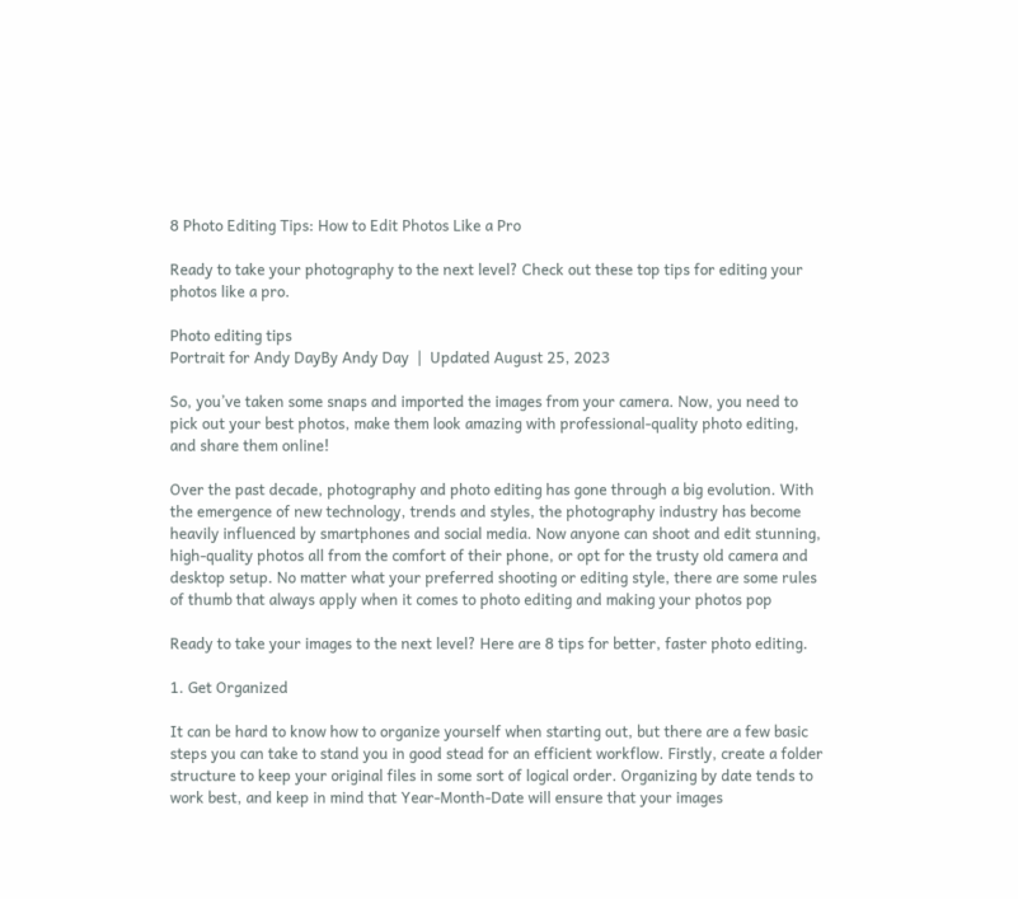8 Photo Editing Tips: How to Edit Photos Like a Pro

Ready to take your photography to the next level? Check out these top tips for editing your photos like a pro.

Photo editing tips
Portrait for Andy DayBy Andy Day  |  Updated August 25, 2023

So, you’ve taken some snaps and imported the images from your camera. Now, you need to pick out your best photos, make them look amazing with professional-quality photo editing, and share them online!

Over the past decade, photography and photo editing has gone through a big evolution. With the emergence of new technology, trends and styles, the photography industry has become heavily influenced by smartphones and social media. Now anyone can shoot and edit stunning, high-quality photos all from the comfort of their phone, or opt for the trusty old camera and desktop setup. No matter what your preferred shooting or editing style, there are some rules of thumb that always apply when it comes to photo editing and making your photos pop

Ready to take your images to the next level? Here are 8 tips for better, faster photo editing.

1. Get Organized

It can be hard to know how to organize yourself when starting out, but there are a few basic steps you can take to stand you in good stead for an efficient workflow. Firstly, create a folder structure to keep your original files in some sort of logical order. Organizing by date tends to work best, and keep in mind that Year-Month-Date will ensure that your images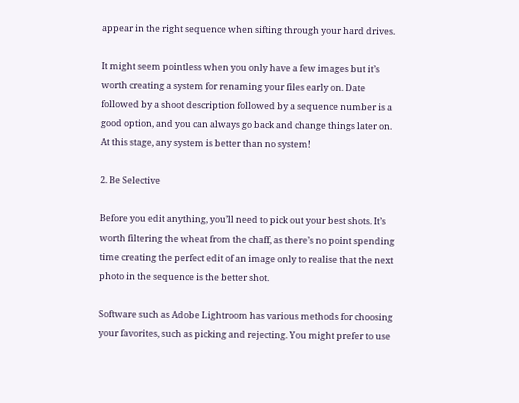appear in the right sequence when sifting through your hard drives.

It might seem pointless when you only have a few images but it’s worth creating a system for renaming your files early on. Date followed by a shoot description followed by a sequence number is a good option, and you can always go back and change things later on. At this stage, any system is better than no system!

2. Be Selective

Before you edit anything, you’ll need to pick out your best shots. It’s worth filtering the wheat from the chaff, as there’s no point spending time creating the perfect edit of an image only to realise that the next photo in the sequence is the better shot.

Software such as Adobe Lightroom has various methods for choosing your favorites, such as picking and rejecting. You might prefer to use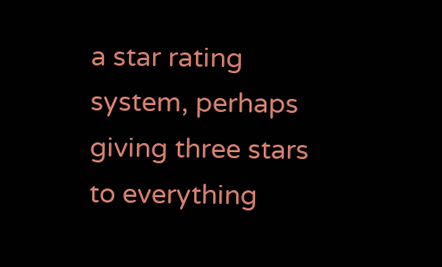a star rating system, perhaps giving three stars to everything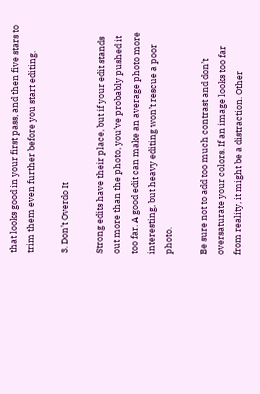that looks good in your first pass, and then five stars to trim them even further before you start editing.

3. Don’t Overdo It

Strong edits have their place, but if your edit stands out more than the photo, you’ve probably pushed it too far. A good edit can make an average photo more interesting, but heavy editing won’t rescue a poor photo.

Be sure not to add too much contrast and don’t oversaturate your colors. If an image looks too far from reality, it might be a distraction. Other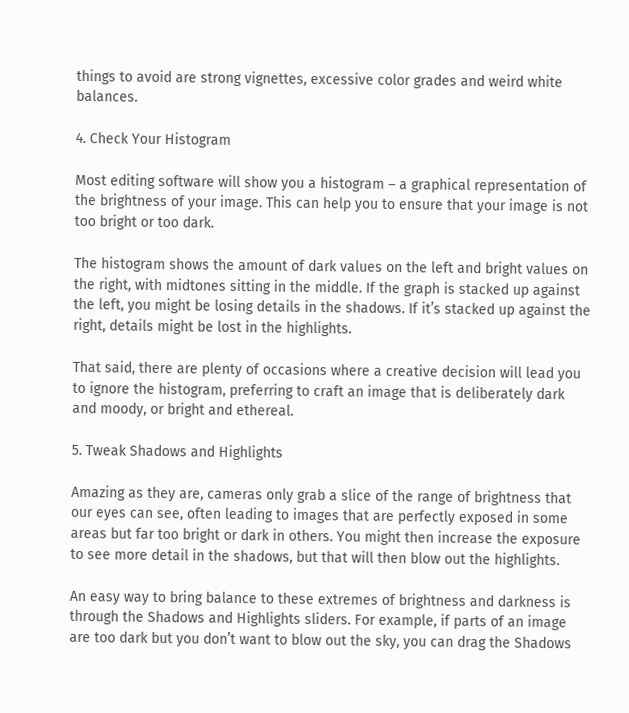things to avoid are strong vignettes, excessive color grades and weird white balances.

4. Check Your Histogram

Most editing software will show you a histogram – a graphical representation of the brightness of your image. This can help you to ensure that your image is not too bright or too dark.

The histogram shows the amount of dark values on the left and bright values on the right, with midtones sitting in the middle. If the graph is stacked up against the left, you might be losing details in the shadows. If it’s stacked up against the right, details might be lost in the highlights.

That said, there are plenty of occasions where a creative decision will lead you to ignore the histogram, preferring to craft an image that is deliberately dark and moody, or bright and ethereal.

5. Tweak Shadows and Highlights

Amazing as they are, cameras only grab a slice of the range of brightness that our eyes can see, often leading to images that are perfectly exposed in some areas but far too bright or dark in others. You might then increase the exposure to see more detail in the shadows, but that will then blow out the highlights.

An easy way to bring balance to these extremes of brightness and darkness is through the Shadows and Highlights sliders. For example, if parts of an image are too dark but you don’t want to blow out the sky, you can drag the Shadows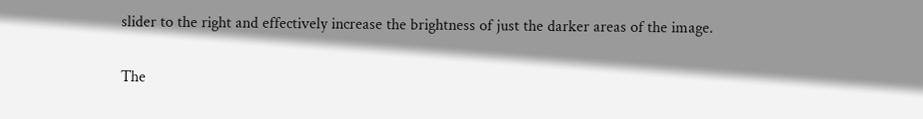slider to the right and effectively increase the brightness of just the darker areas of the image.

The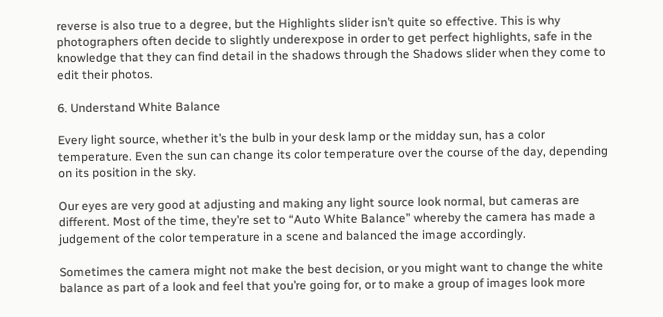reverse is also true to a degree, but the Highlights slider isn’t quite so effective. This is why photographers often decide to slightly underexpose in order to get perfect highlights, safe in the knowledge that they can find detail in the shadows through the Shadows slider when they come to edit their photos.

6. Understand White Balance

Every light source, whether it’s the bulb in your desk lamp or the midday sun, has a color temperature. Even the sun can change its color temperature over the course of the day, depending on its position in the sky.

Our eyes are very good at adjusting and making any light source look normal, but cameras are different. Most of the time, they’re set to “Auto White Balance” whereby the camera has made a judgement of the color temperature in a scene and balanced the image accordingly.

Sometimes the camera might not make the best decision, or you might want to change the white balance as part of a look and feel that you’re going for, or to make a group of images look more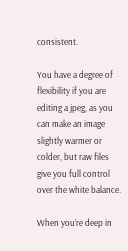consistent.

You have a degree of flexibility if you are editing a jpeg, as you can make an image slightly warmer or colder, but raw files give you full control over the white balance.

When you’re deep in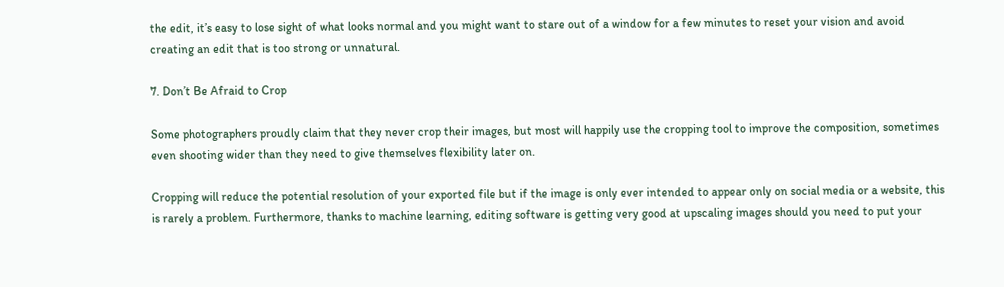the edit, it’s easy to lose sight of what looks normal and you might want to stare out of a window for a few minutes to reset your vision and avoid creating an edit that is too strong or unnatural.

7. Don’t Be Afraid to Crop

Some photographers proudly claim that they never crop their images, but most will happily use the cropping tool to improve the composition, sometimes even shooting wider than they need to give themselves flexibility later on.

Cropping will reduce the potential resolution of your exported file but if the image is only ever intended to appear only on social media or a website, this is rarely a problem. Furthermore, thanks to machine learning, editing software is getting very good at upscaling images should you need to put your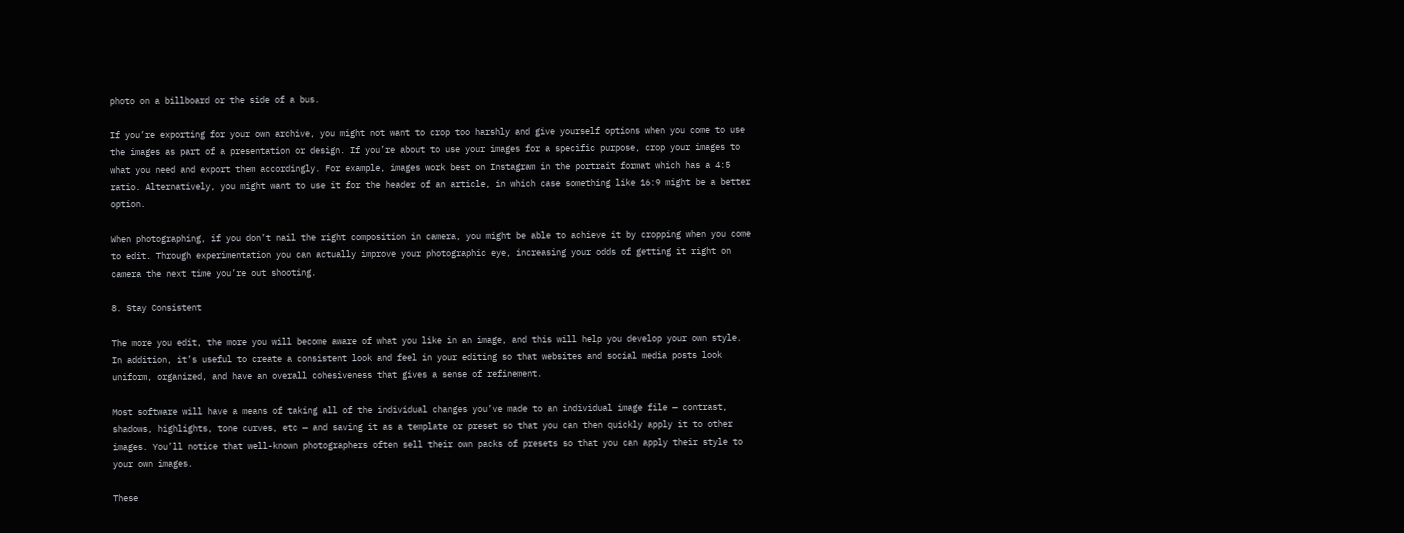photo on a billboard or the side of a bus.

If you’re exporting for your own archive, you might not want to crop too harshly and give yourself options when you come to use the images as part of a presentation or design. If you’re about to use your images for a specific purpose, crop your images to what you need and export them accordingly. For example, images work best on Instagram in the portrait format which has a 4:5 ratio. Alternatively, you might want to use it for the header of an article, in which case something like 16:9 might be a better option.

When photographing, if you don’t nail the right composition in camera, you might be able to achieve it by cropping when you come to edit. Through experimentation you can actually improve your photographic eye, increasing your odds of getting it right on camera the next time you’re out shooting.

8. Stay Consistent

The more you edit, the more you will become aware of what you like in an image, and this will help you develop your own style. In addition, it’s useful to create a consistent look and feel in your editing so that websites and social media posts look uniform, organized, and have an overall cohesiveness that gives a sense of refinement.

Most software will have a means of taking all of the individual changes you’ve made to an individual image file — contrast, shadows, highlights, tone curves, etc — and saving it as a template or preset so that you can then quickly apply it to other images. You’ll notice that well-known photographers often sell their own packs of presets so that you can apply their style to your own images.

These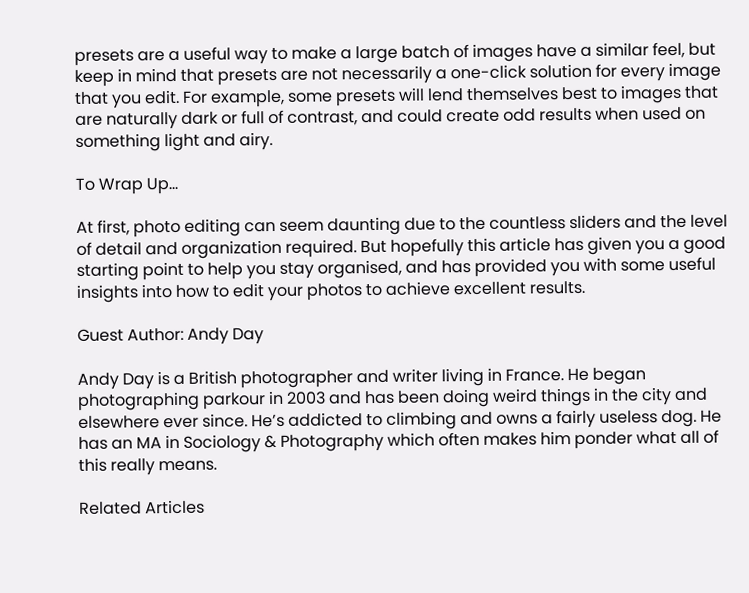presets are a useful way to make a large batch of images have a similar feel, but keep in mind that presets are not necessarily a one-click solution for every image that you edit. For example, some presets will lend themselves best to images that are naturally dark or full of contrast, and could create odd results when used on something light and airy.

To Wrap Up…

At first, photo editing can seem daunting due to the countless sliders and the level of detail and organization required. But hopefully this article has given you a good starting point to help you stay organised, and has provided you with some useful insights into how to edit your photos to achieve excellent results.

Guest Author: Andy Day

Andy Day is a British photographer and writer living in France. He began photographing parkour in 2003 and has been doing weird things in the city and elsewhere ever since. He’s addicted to climbing and owns a fairly useless dog. He has an MA in Sociology & Photography which often makes him ponder what all of this really means.

Related Articles